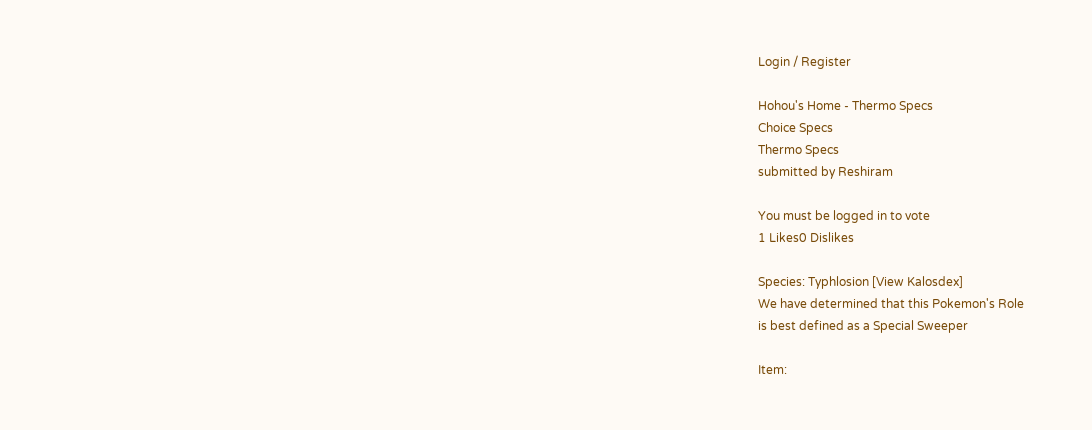Login / Register

Hohou's Home - Thermo Specs
Choice Specs
Thermo Specs
submitted by Reshiram

You must be logged in to vote
1 Likes0 Dislikes

Species: Typhlosion [View Kalosdex]
We have determined that this Pokemon's Role
is best defined as a Special Sweeper

Item: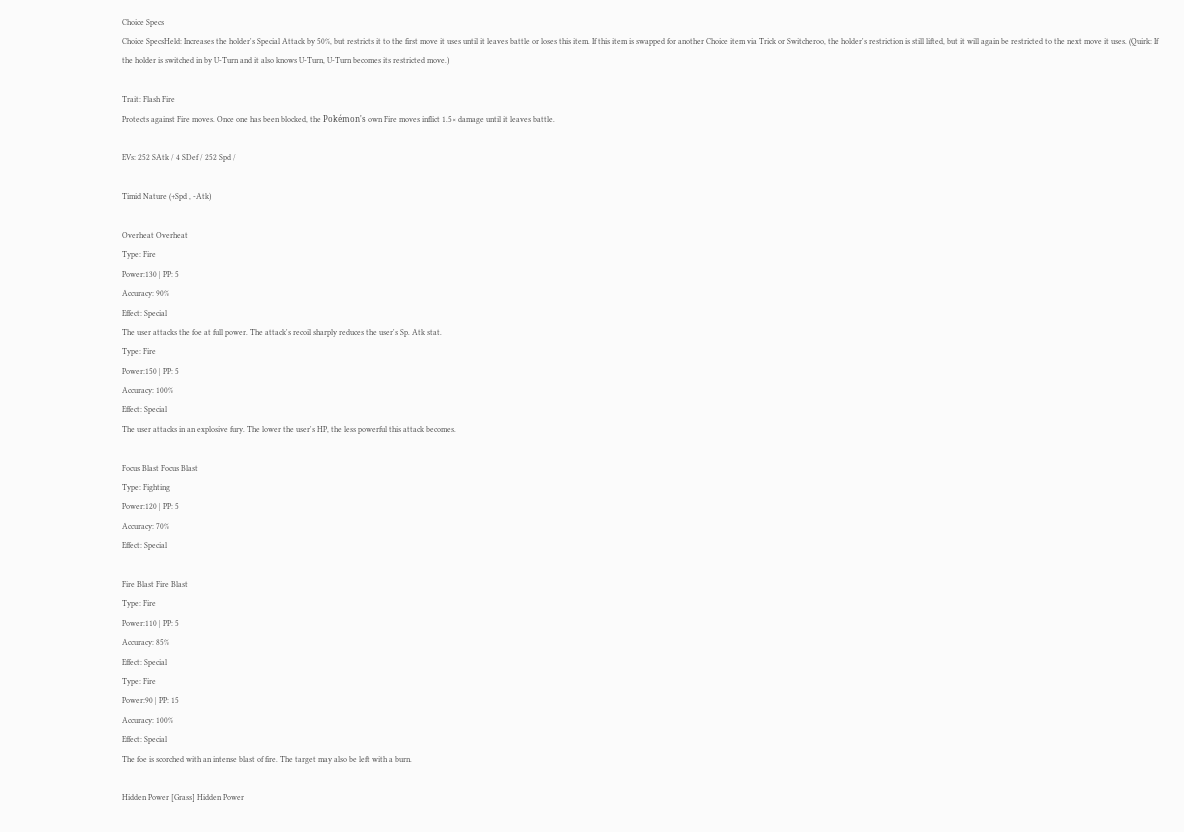Choice Specs
Choice SpecsHeld: Increases the holder's Special Attack by 50%, but restricts it to the first move it uses until it leaves battle or loses this item. If this item is swapped for another Choice item via Trick or Switcheroo, the holder's restriction is still lifted, but it will again be restricted to the next move it uses. (Quirk: If the holder is switched in by U-Turn and it also knows U-Turn, U-Turn becomes its restricted move.)

Trait: Flash Fire
Protects against Fire moves. Once one has been blocked, the Pokémon's own Fire moves inflict 1.5× damage until it leaves battle.

EVs: 252 SAtk / 4 SDef / 252 Spd /

Timid Nature (+Spd , -Atk)

Overheat Overheat
Type: Fire
Power:130 | PP: 5
Accuracy: 90%
Effect: Special
The user attacks the foe at full power. The attack's recoil sharply reduces the user's Sp. Atk stat.
Type: Fire
Power:150 | PP: 5
Accuracy: 100%
Effect: Special
The user attacks in an explosive fury. The lower the user's HP, the less powerful this attack becomes.

Focus Blast Focus Blast
Type: Fighting
Power:120 | PP: 5
Accuracy: 70%
Effect: Special

Fire Blast Fire Blast
Type: Fire
Power:110 | PP: 5
Accuracy: 85%
Effect: Special
Type: Fire
Power:90 | PP: 15
Accuracy: 100%
Effect: Special
The foe is scorched with an intense blast of fire. The target may also be left with a burn.

Hidden Power [Grass] Hidden Power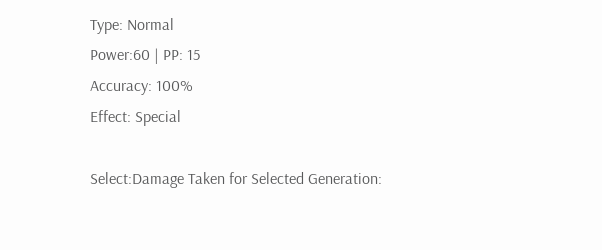Type: Normal
Power:60 | PP: 15
Accuracy: 100%
Effect: Special

Select:Damage Taken for Selected Generation: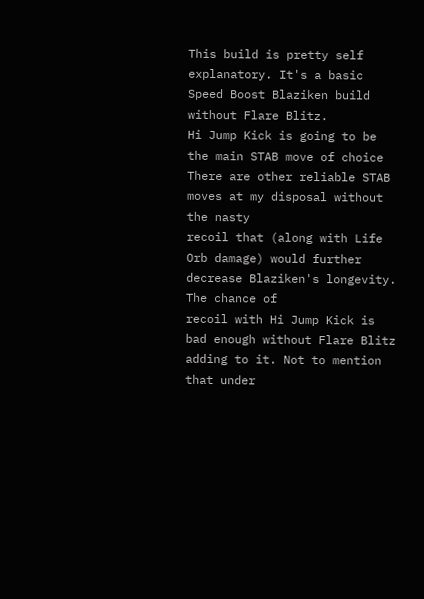This build is pretty self explanatory. It's a basic Speed Boost Blaziken build without Flare Blitz.
Hi Jump Kick is going to be the main STAB move of choice There are other reliable STAB moves at my disposal without the nasty
recoil that (along with Life Orb damage) would further decrease Blaziken's longevity. The chance of
recoil with Hi Jump Kick is bad enough without Flare Blitz adding to it. Not to mention that under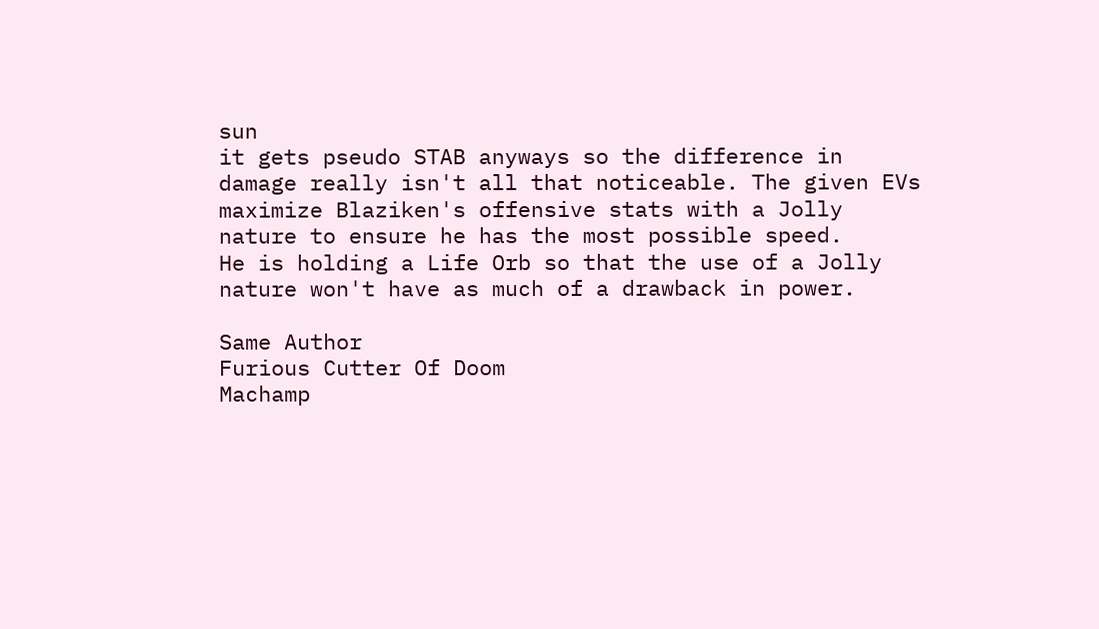sun
it gets pseudo STAB anyways so the difference in damage really isn't all that noticeable. The given EVs
maximize Blaziken's offensive stats with a Jolly nature to ensure he has the most possible speed.
He is holding a Life Orb so that the use of a Jolly nature won't have as much of a drawback in power.

Same Author
Furious Cutter Of Doom
Machamp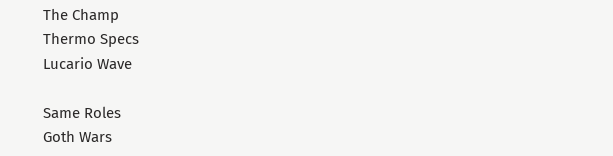The Champ
Thermo Specs
Lucario Wave

Same Roles
Goth Wars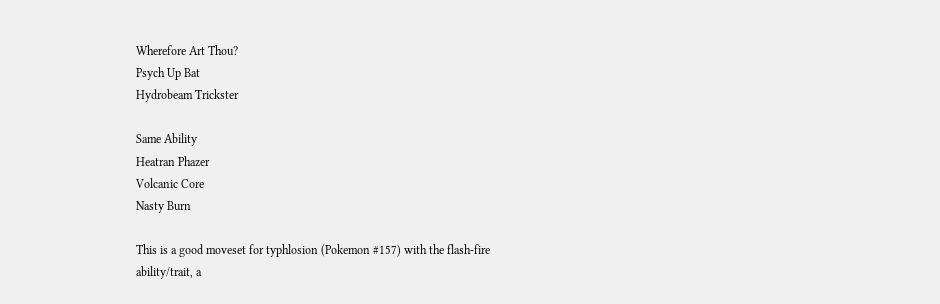Wherefore Art Thou?
Psych Up Bat
Hydrobeam Trickster

Same Ability
Heatran Phazer
Volcanic Core
Nasty Burn

This is a good moveset for typhlosion (Pokemon #157) with the flash-fire ability/trait, a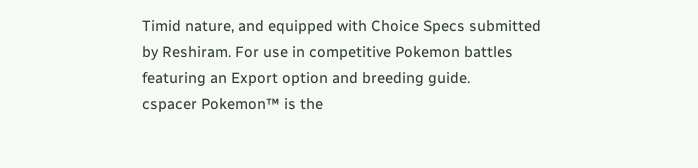Timid nature, and equipped with Choice Specs submitted by Reshiram. For use in competitive Pokemon battles featuring an Export option and breeding guide.
cspacer Pokemon™ is the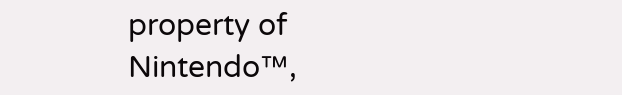property of Nintendo™,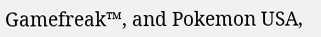Gamefreak™, and Pokemon USA,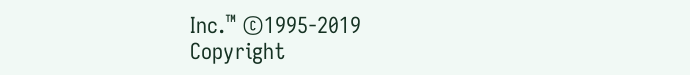Inc.™ ©1995-2019
Copyright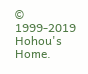© 1999-2019 Hohou's Home.